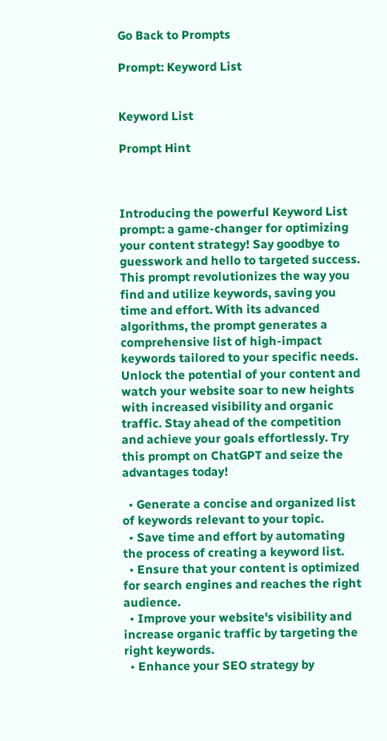Go Back to Prompts

Prompt: Keyword List


Keyword List

Prompt Hint



Introducing the powerful Keyword List prompt: a game-changer for optimizing your content strategy! Say goodbye to guesswork and hello to targeted success. This prompt revolutionizes the way you find and utilize keywords, saving you time and effort. With its advanced algorithms, the prompt generates a comprehensive list of high-impact keywords tailored to your specific needs. Unlock the potential of your content and watch your website soar to new heights with increased visibility and organic traffic. Stay ahead of the competition and achieve your goals effortlessly. Try this prompt on ChatGPT and seize the advantages today!

  • Generate a concise and organized list of keywords relevant to your topic.
  • Save time and effort by automating the process of creating a keyword list.
  • Ensure that your content is optimized for search engines and reaches the right audience.
  • Improve your website's visibility and increase organic traffic by targeting the right keywords.
  • Enhance your SEO strategy by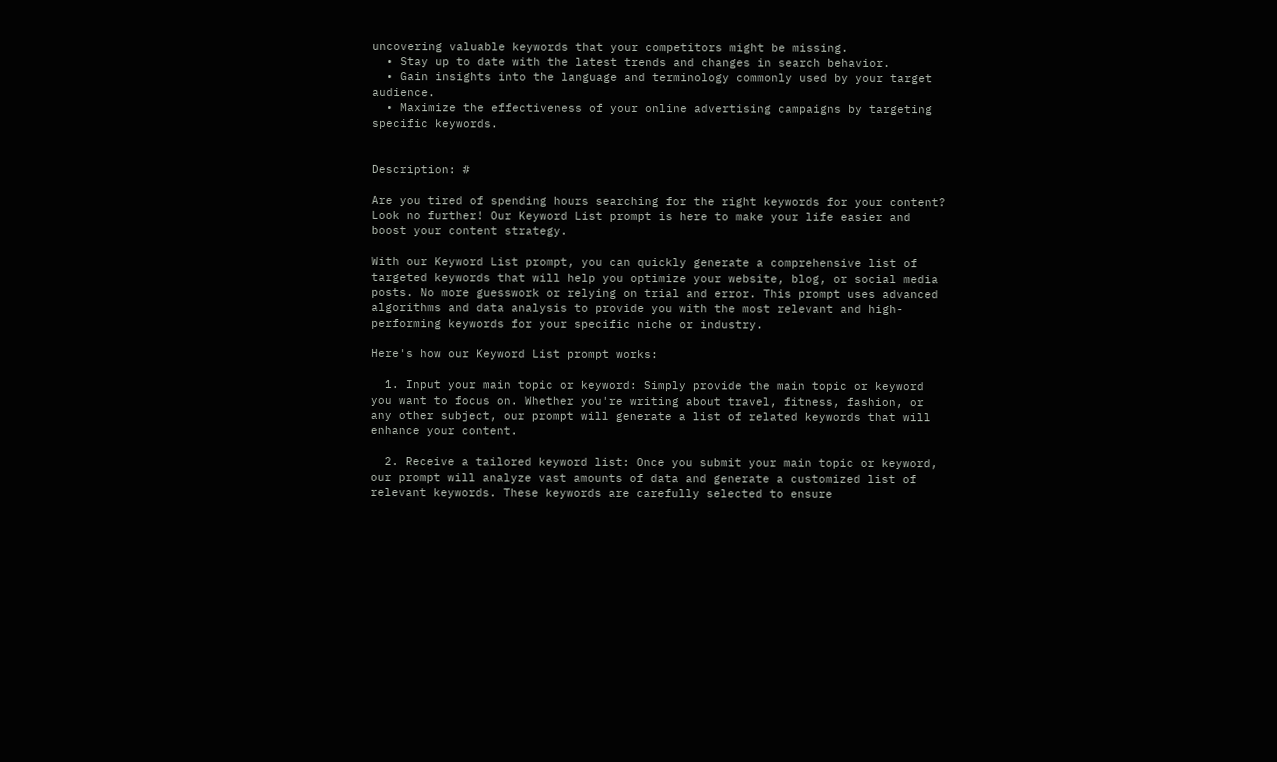uncovering valuable keywords that your competitors might be missing.
  • Stay up to date with the latest trends and changes in search behavior.
  • Gain insights into the language and terminology commonly used by your target audience.
  • Maximize the effectiveness of your online advertising campaigns by targeting specific keywords.


Description: #

Are you tired of spending hours searching for the right keywords for your content? Look no further! Our Keyword List prompt is here to make your life easier and boost your content strategy.

With our Keyword List prompt, you can quickly generate a comprehensive list of targeted keywords that will help you optimize your website, blog, or social media posts. No more guesswork or relying on trial and error. This prompt uses advanced algorithms and data analysis to provide you with the most relevant and high-performing keywords for your specific niche or industry.

Here's how our Keyword List prompt works:

  1. Input your main topic or keyword: Simply provide the main topic or keyword you want to focus on. Whether you're writing about travel, fitness, fashion, or any other subject, our prompt will generate a list of related keywords that will enhance your content.

  2. Receive a tailored keyword list: Once you submit your main topic or keyword, our prompt will analyze vast amounts of data and generate a customized list of relevant keywords. These keywords are carefully selected to ensure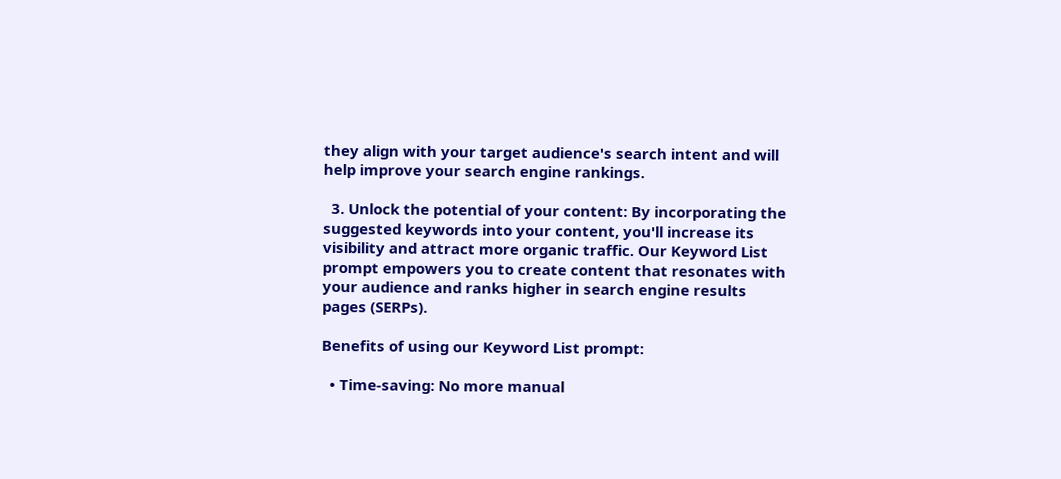they align with your target audience's search intent and will help improve your search engine rankings.

  3. Unlock the potential of your content: By incorporating the suggested keywords into your content, you'll increase its visibility and attract more organic traffic. Our Keyword List prompt empowers you to create content that resonates with your audience and ranks higher in search engine results pages (SERPs).

Benefits of using our Keyword List prompt:

  • Time-saving: No more manual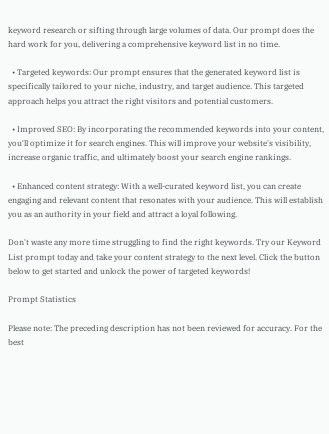keyword research or sifting through large volumes of data. Our prompt does the hard work for you, delivering a comprehensive keyword list in no time.

  • Targeted keywords: Our prompt ensures that the generated keyword list is specifically tailored to your niche, industry, and target audience. This targeted approach helps you attract the right visitors and potential customers.

  • Improved SEO: By incorporating the recommended keywords into your content, you'll optimize it for search engines. This will improve your website's visibility, increase organic traffic, and ultimately boost your search engine rankings.

  • Enhanced content strategy: With a well-curated keyword list, you can create engaging and relevant content that resonates with your audience. This will establish you as an authority in your field and attract a loyal following.

Don't waste any more time struggling to find the right keywords. Try our Keyword List prompt today and take your content strategy to the next level. Click the button below to get started and unlock the power of targeted keywords!

Prompt Statistics

Please note: The preceding description has not been reviewed for accuracy. For the best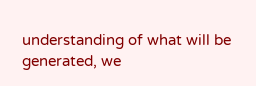understanding of what will be generated, we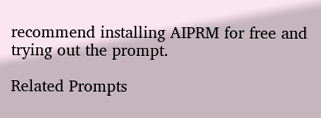recommend installing AIPRM for free and trying out the prompt.

Related Prompts